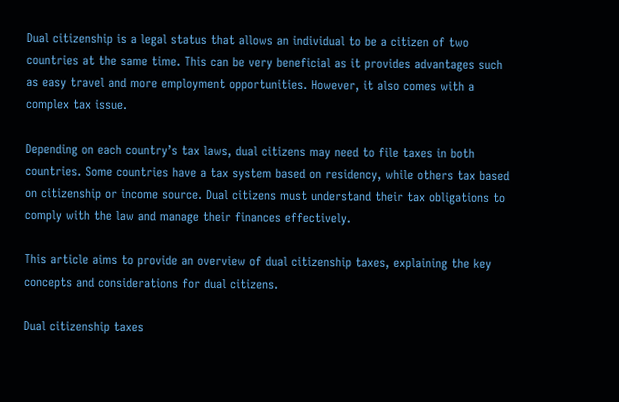Dual citizenship is a legal status that allows an individual to be a citizen of two countries at the same time. This can be very beneficial as it provides advantages such as easy travel and more employment opportunities. However, it also comes with a complex tax issue.

Depending on each country’s tax laws, dual citizens may need to file taxes in both countries. Some countries have a tax system based on residency, while others tax based on citizenship or income source. Dual citizens must understand their tax obligations to comply with the law and manage their finances effectively.

This article aims to provide an overview of dual citizenship taxes, explaining the key concepts and considerations for dual citizens.

Dual citizenship taxes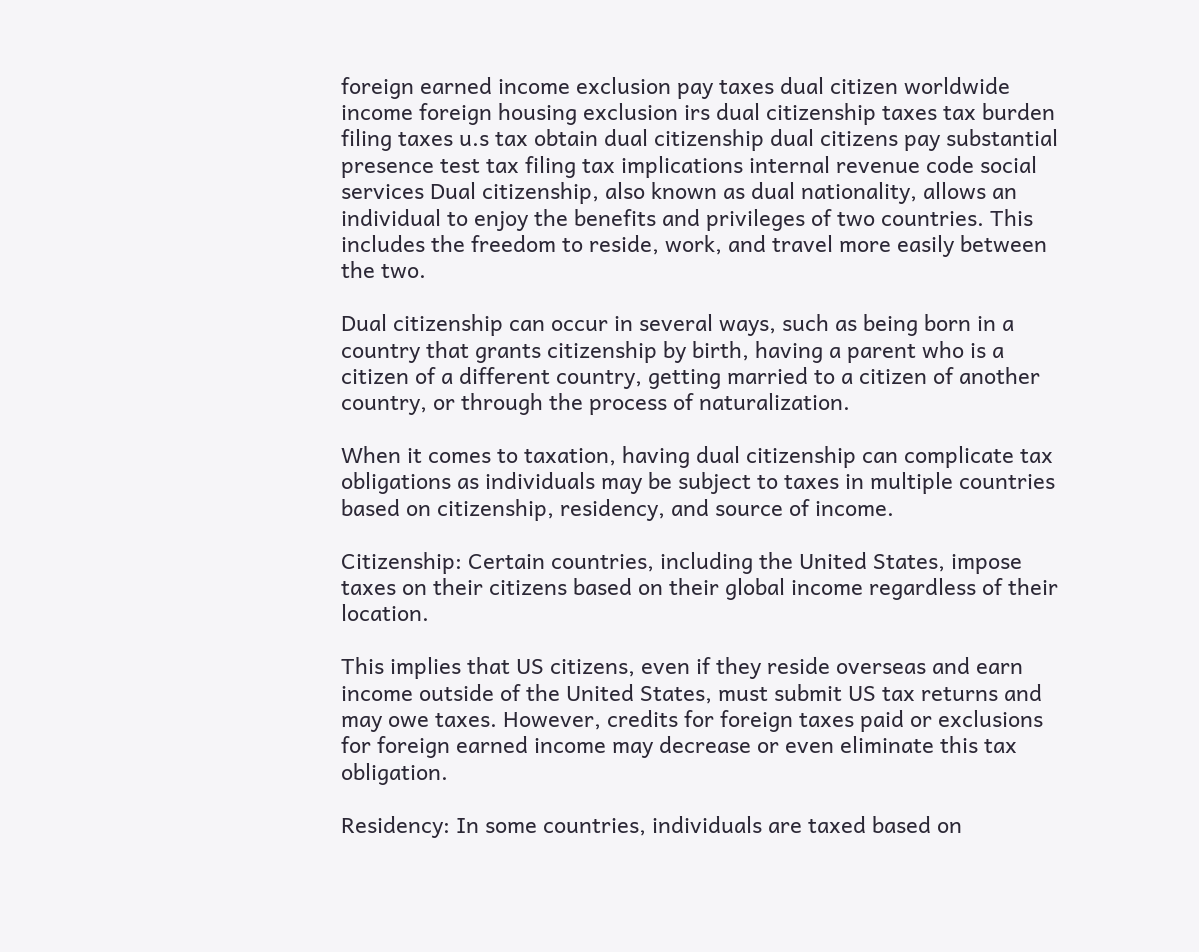foreign earned income exclusion pay taxes dual citizen worldwide income foreign housing exclusion irs dual citizenship taxes tax burden filing taxes u.s tax obtain dual citizenship dual citizens pay substantial presence test tax filing tax implications internal revenue code social services Dual citizenship, also known as dual nationality, allows an individual to enjoy the benefits and privileges of two countries. This includes the freedom to reside, work, and travel more easily between the two.

Dual citizenship can occur in several ways, such as being born in a country that grants citizenship by birth, having a parent who is a citizen of a different country, getting married to a citizen of another country, or through the process of naturalization.

When it comes to taxation, having dual citizenship can complicate tax obligations as individuals may be subject to taxes in multiple countries based on citizenship, residency, and source of income.

Citizenship: Certain countries, including the United States, impose taxes on their citizens based on their global income regardless of their location.

This implies that US citizens, even if they reside overseas and earn income outside of the United States, must submit US tax returns and may owe taxes. However, credits for foreign taxes paid or exclusions for foreign earned income may decrease or even eliminate this tax obligation.

Residency: In some countries, individuals are taxed based on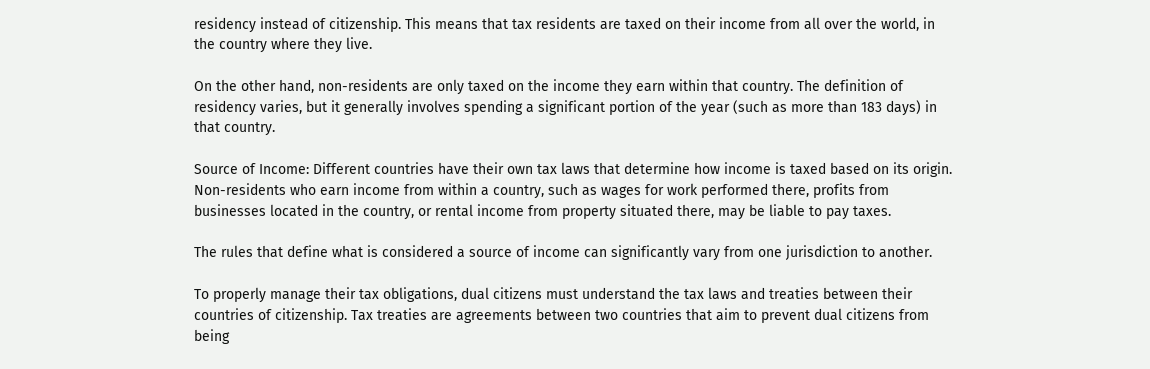residency instead of citizenship. This means that tax residents are taxed on their income from all over the world, in the country where they live.

On the other hand, non-residents are only taxed on the income they earn within that country. The definition of residency varies, but it generally involves spending a significant portion of the year (such as more than 183 days) in that country.

Source of Income: Different countries have their own tax laws that determine how income is taxed based on its origin. Non-residents who earn income from within a country, such as wages for work performed there, profits from businesses located in the country, or rental income from property situated there, may be liable to pay taxes.

The rules that define what is considered a source of income can significantly vary from one jurisdiction to another.

To properly manage their tax obligations, dual citizens must understand the tax laws and treaties between their countries of citizenship. Tax treaties are agreements between two countries that aim to prevent dual citizens from being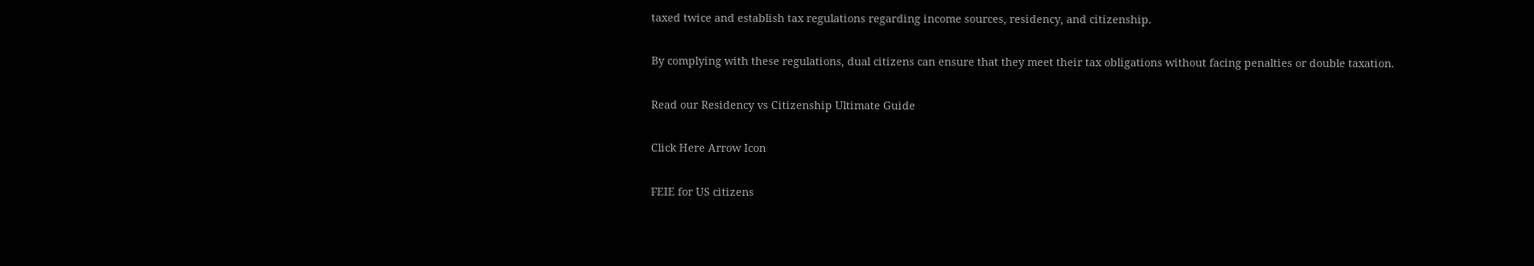taxed twice and establish tax regulations regarding income sources, residency, and citizenship.

By complying with these regulations, dual citizens can ensure that they meet their tax obligations without facing penalties or double taxation.

Read our Residency vs Citizenship Ultimate Guide

Click Here Arrow Icon

FEIE for US citizens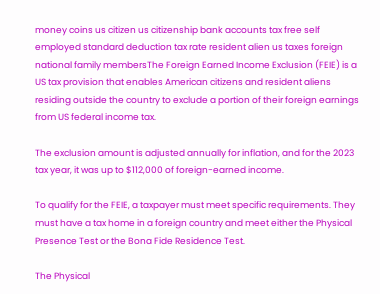money coins us citizen us citizenship bank accounts tax free self employed standard deduction tax rate resident alien us taxes foreign national family membersThe Foreign Earned Income Exclusion (FEIE) is a US tax provision that enables American citizens and resident aliens residing outside the country to exclude a portion of their foreign earnings from US federal income tax.

The exclusion amount is adjusted annually for inflation, and for the 2023 tax year, it was up to $112,000 of foreign-earned income.

To qualify for the FEIE, a taxpayer must meet specific requirements. They must have a tax home in a foreign country and meet either the Physical Presence Test or the Bona Fide Residence Test.

The Physical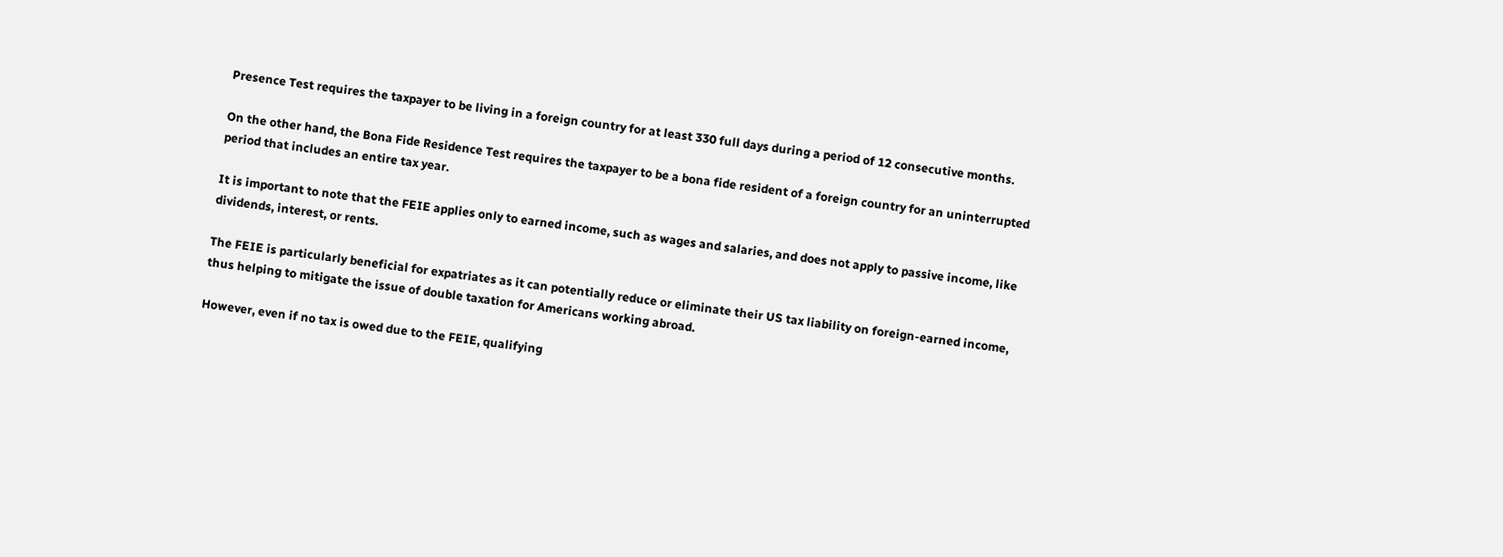Presence Test requires the taxpayer to be living in a foreign country for at least 330 full days during a period of 12 consecutive months.

On the other hand, the Bona Fide Residence Test requires the taxpayer to be a bona fide resident of a foreign country for an uninterrupted period that includes an entire tax year.

It is important to note that the FEIE applies only to earned income, such as wages and salaries, and does not apply to passive income, like dividends, interest, or rents.

The FEIE is particularly beneficial for expatriates as it can potentially reduce or eliminate their US tax liability on foreign-earned income, thus helping to mitigate the issue of double taxation for Americans working abroad.

However, even if no tax is owed due to the FEIE, qualifying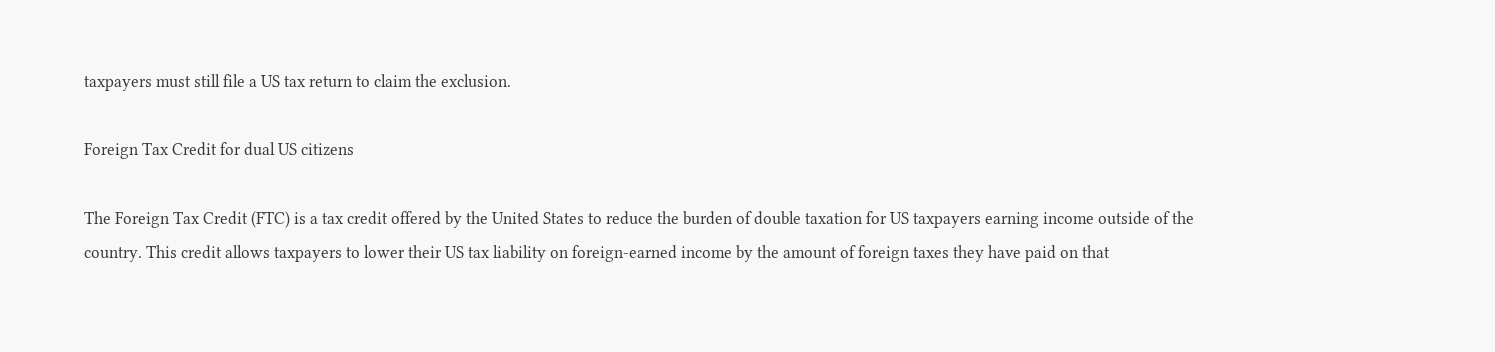taxpayers must still file a US tax return to claim the exclusion.

Foreign Tax Credit for dual US citizens

The Foreign Tax Credit (FTC) is a tax credit offered by the United States to reduce the burden of double taxation for US taxpayers earning income outside of the country. This credit allows taxpayers to lower their US tax liability on foreign-earned income by the amount of foreign taxes they have paid on that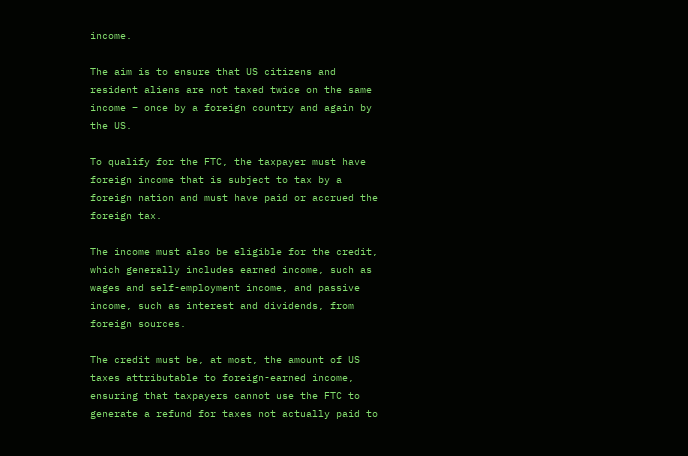income.

The aim is to ensure that US citizens and resident aliens are not taxed twice on the same income – once by a foreign country and again by the US.

To qualify for the FTC, the taxpayer must have foreign income that is subject to tax by a foreign nation and must have paid or accrued the foreign tax.

The income must also be eligible for the credit, which generally includes earned income, such as wages and self-employment income, and passive income, such as interest and dividends, from foreign sources.

The credit must be, at most, the amount of US taxes attributable to foreign-earned income, ensuring that taxpayers cannot use the FTC to generate a refund for taxes not actually paid to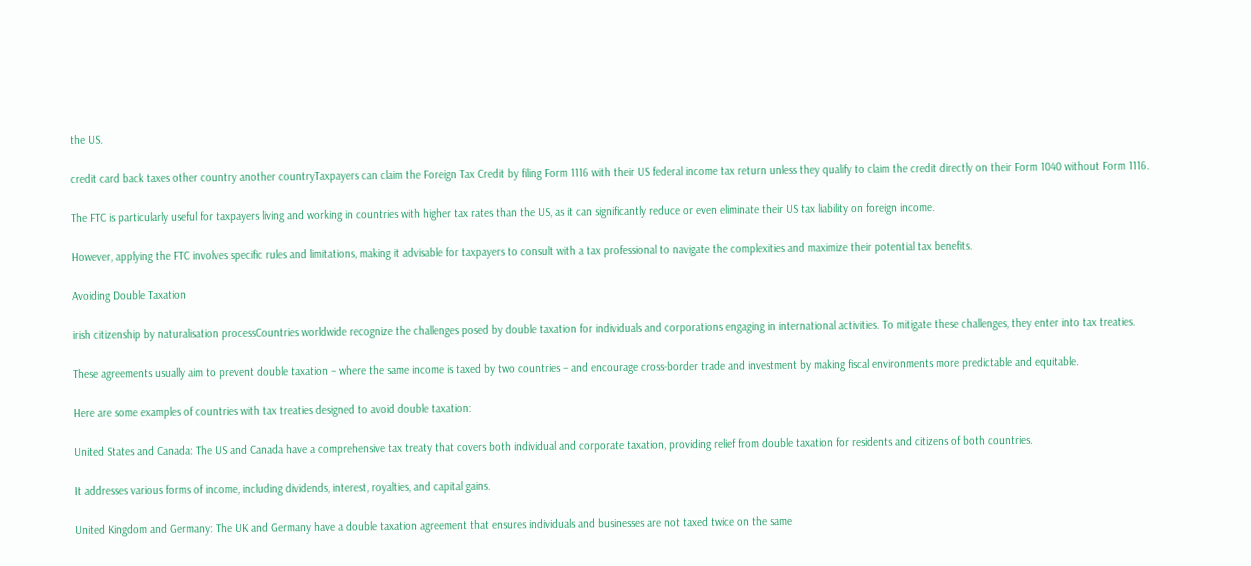the US.

credit card back taxes other country another countryTaxpayers can claim the Foreign Tax Credit by filing Form 1116 with their US federal income tax return unless they qualify to claim the credit directly on their Form 1040 without Form 1116.

The FTC is particularly useful for taxpayers living and working in countries with higher tax rates than the US, as it can significantly reduce or even eliminate their US tax liability on foreign income.

However, applying the FTC involves specific rules and limitations, making it advisable for taxpayers to consult with a tax professional to navigate the complexities and maximize their potential tax benefits.

Avoiding Double Taxation

irish citizenship by naturalisation processCountries worldwide recognize the challenges posed by double taxation for individuals and corporations engaging in international activities. To mitigate these challenges, they enter into tax treaties.

These agreements usually aim to prevent double taxation – where the same income is taxed by two countries – and encourage cross-border trade and investment by making fiscal environments more predictable and equitable.

Here are some examples of countries with tax treaties designed to avoid double taxation:

United States and Canada: The US and Canada have a comprehensive tax treaty that covers both individual and corporate taxation, providing relief from double taxation for residents and citizens of both countries.

It addresses various forms of income, including dividends, interest, royalties, and capital gains.

United Kingdom and Germany: The UK and Germany have a double taxation agreement that ensures individuals and businesses are not taxed twice on the same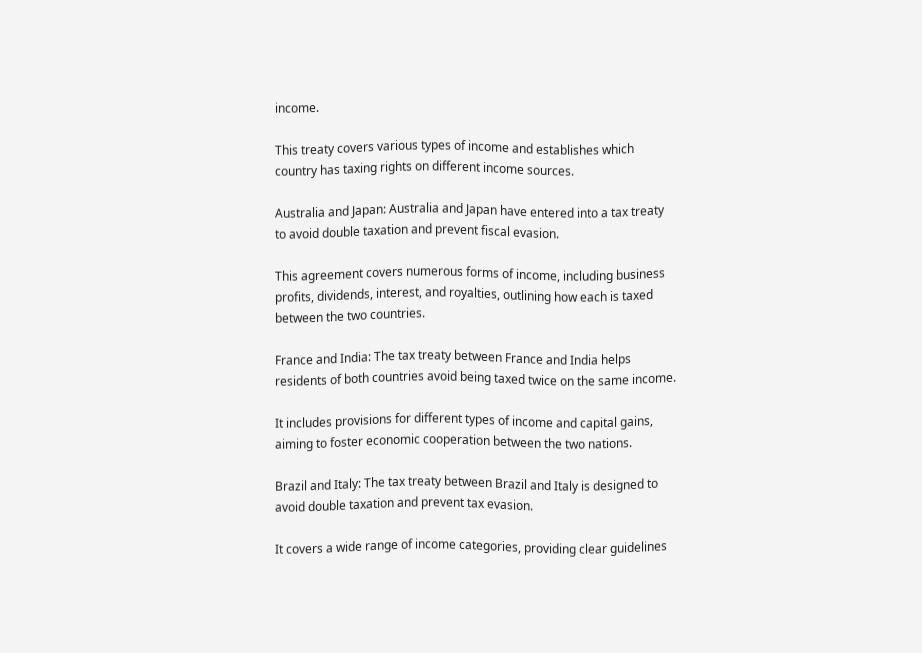income.

This treaty covers various types of income and establishes which country has taxing rights on different income sources.

Australia and Japan: Australia and Japan have entered into a tax treaty to avoid double taxation and prevent fiscal evasion.

This agreement covers numerous forms of income, including business profits, dividends, interest, and royalties, outlining how each is taxed between the two countries.

France and India: The tax treaty between France and India helps residents of both countries avoid being taxed twice on the same income.

It includes provisions for different types of income and capital gains, aiming to foster economic cooperation between the two nations.

Brazil and Italy: The tax treaty between Brazil and Italy is designed to avoid double taxation and prevent tax evasion.

It covers a wide range of income categories, providing clear guidelines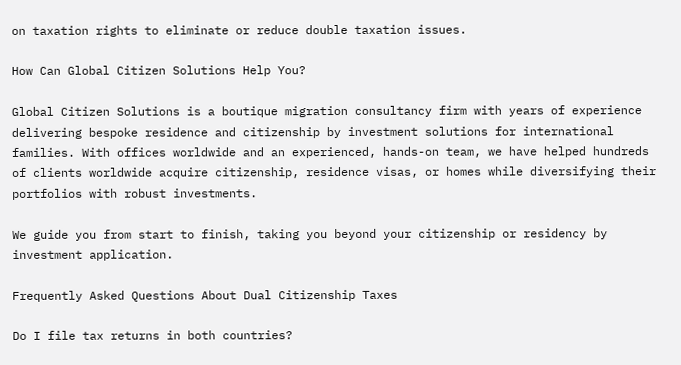on taxation rights to eliminate or reduce double taxation issues.

How Can Global Citizen Solutions Help You?

Global Citizen Solutions is a boutique migration consultancy firm with years of experience delivering bespoke residence and citizenship by investment solutions for international families. With offices worldwide and an experienced, hands-on team, we have helped hundreds of clients worldwide acquire citizenship, residence visas, or homes while diversifying their portfolios with robust investments.

We guide you from start to finish, taking you beyond your citizenship or residency by investment application.

Frequently Asked Questions About Dual Citizenship Taxes

Do I file tax returns in both countries?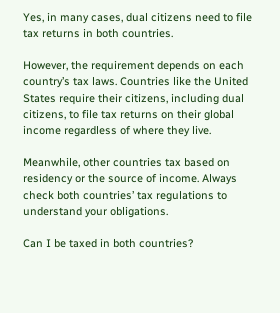Yes, in many cases, dual citizens need to file tax returns in both countries.

However, the requirement depends on each country’s tax laws. Countries like the United States require their citizens, including dual citizens, to file tax returns on their global income regardless of where they live.

Meanwhile, other countries tax based on residency or the source of income. Always check both countries’ tax regulations to understand your obligations.

Can I be taxed in both countries?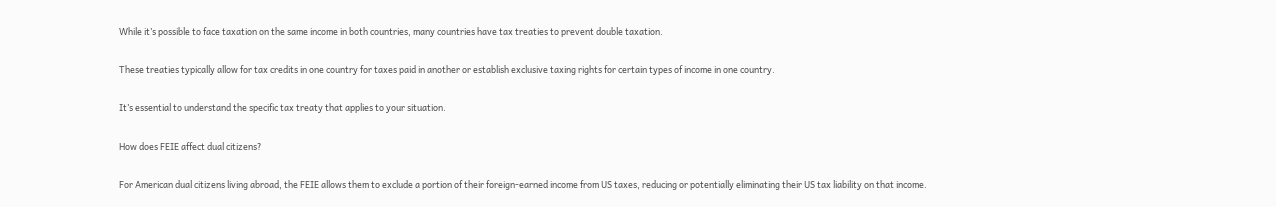While it’s possible to face taxation on the same income in both countries, many countries have tax treaties to prevent double taxation.

These treaties typically allow for tax credits in one country for taxes paid in another or establish exclusive taxing rights for certain types of income in one country.

It’s essential to understand the specific tax treaty that applies to your situation.

How does FEIE affect dual citizens?

For American dual citizens living abroad, the FEIE allows them to exclude a portion of their foreign-earned income from US taxes, reducing or potentially eliminating their US tax liability on that income.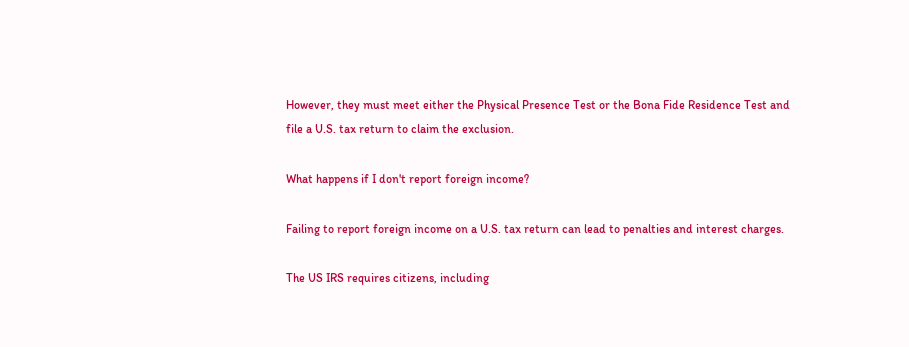However, they must meet either the Physical Presence Test or the Bona Fide Residence Test and file a U.S. tax return to claim the exclusion.

What happens if I don't report foreign income?

Failing to report foreign income on a U.S. tax return can lead to penalties and interest charges.

The US IRS requires citizens, including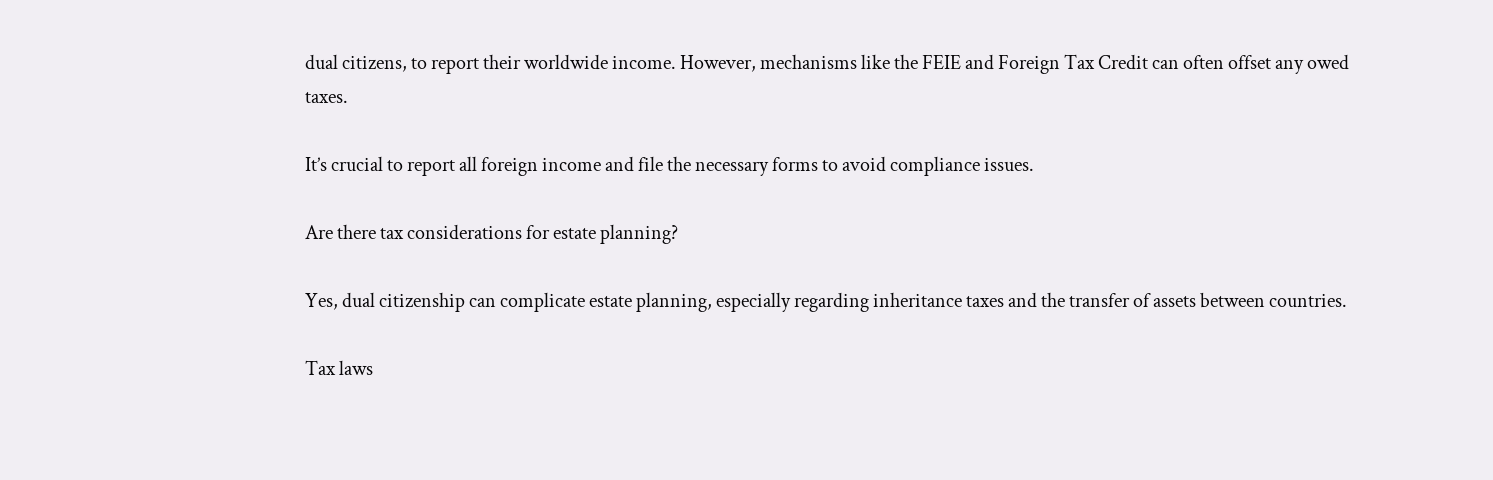dual citizens, to report their worldwide income. However, mechanisms like the FEIE and Foreign Tax Credit can often offset any owed taxes.

It’s crucial to report all foreign income and file the necessary forms to avoid compliance issues.

Are there tax considerations for estate planning?

Yes, dual citizenship can complicate estate planning, especially regarding inheritance taxes and the transfer of assets between countries.

Tax laws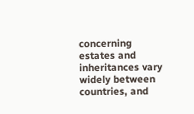concerning estates and inheritances vary widely between countries, and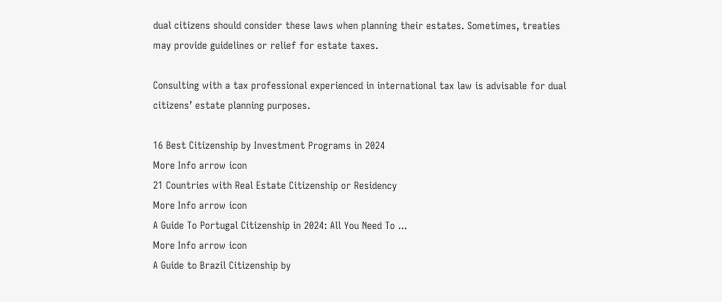dual citizens should consider these laws when planning their estates. Sometimes, treaties may provide guidelines or relief for estate taxes.

Consulting with a tax professional experienced in international tax law is advisable for dual citizens’ estate planning purposes.

16 Best Citizenship by Investment Programs in 2024
More Info arrow icon
21 Countries with Real Estate Citizenship or Residency
More Info arrow icon
A Guide To Portugal Citizenship in 2024: All You Need To ...
More Info arrow icon
A Guide to Brazil Citizenship by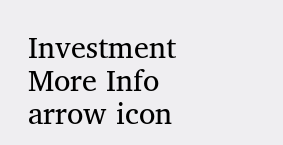Investment
More Info arrow icon